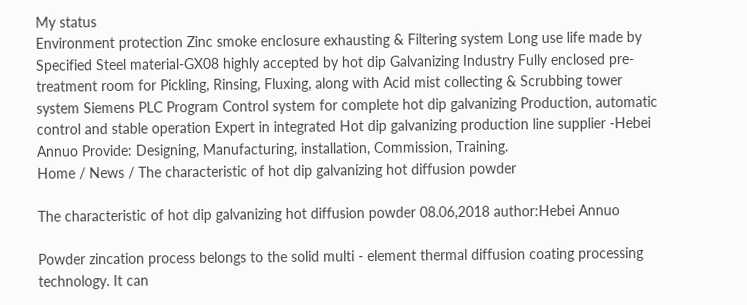My status
Environment protection Zinc smoke enclosure exhausting & Filtering system Long use life made by Specified Steel material-GX08 highly accepted by hot dip Galvanizing Industry Fully enclosed pre-treatment room for Pickling, Rinsing, Fluxing, along with Acid mist collecting & Scrubbing tower system Siemens PLC Program Control system for complete hot dip galvanizing Production, automatic control and stable operation Expert in integrated Hot dip galvanizing production line supplier -Hebei Annuo Provide: Designing, Manufacturing, installation, Commission, Training.
Home / News / The characteristic of hot dip galvanizing hot diffusion powder

The characteristic of hot dip galvanizing hot diffusion powder 08.06,2018 author:Hebei Annuo

Powder zincation process belongs to the solid multi - element thermal diffusion coating processing technology. It can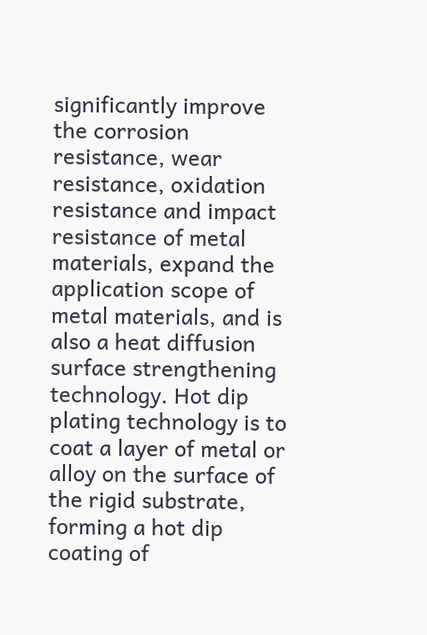significantly improve the corrosion resistance, wear resistance, oxidation resistance and impact resistance of metal materials, expand the application scope of metal materials, and is also a heat diffusion surface strengthening technology. Hot dip plating technology is to coat a layer of metal or alloy on the surface of the rigid substrate, forming a hot dip coating of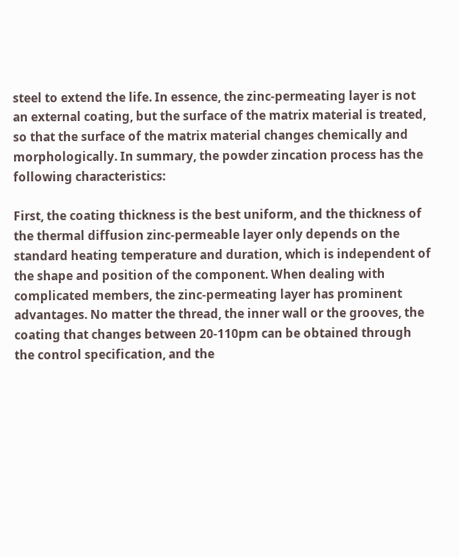steel to extend the life. In essence, the zinc-permeating layer is not an external coating, but the surface of the matrix material is treated, so that the surface of the matrix material changes chemically and morphologically. In summary, the powder zincation process has the following characteristics:

First, the coating thickness is the best uniform, and the thickness of the thermal diffusion zinc-permeable layer only depends on the standard heating temperature and duration, which is independent of the shape and position of the component. When dealing with complicated members, the zinc-permeating layer has prominent advantages. No matter the thread, the inner wall or the grooves, the coating that changes between 20-110pm can be obtained through the control specification, and the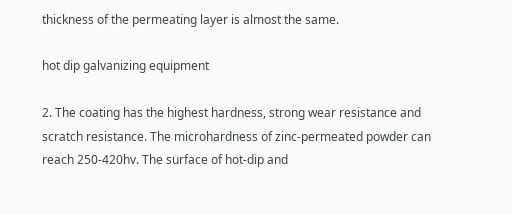thickness of the permeating layer is almost the same.

hot dip galvanizing equipment

2. The coating has the highest hardness, strong wear resistance and scratch resistance. The microhardness of zinc-permeated powder can reach 250-420hv. The surface of hot-dip and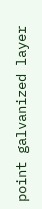point galvanized layer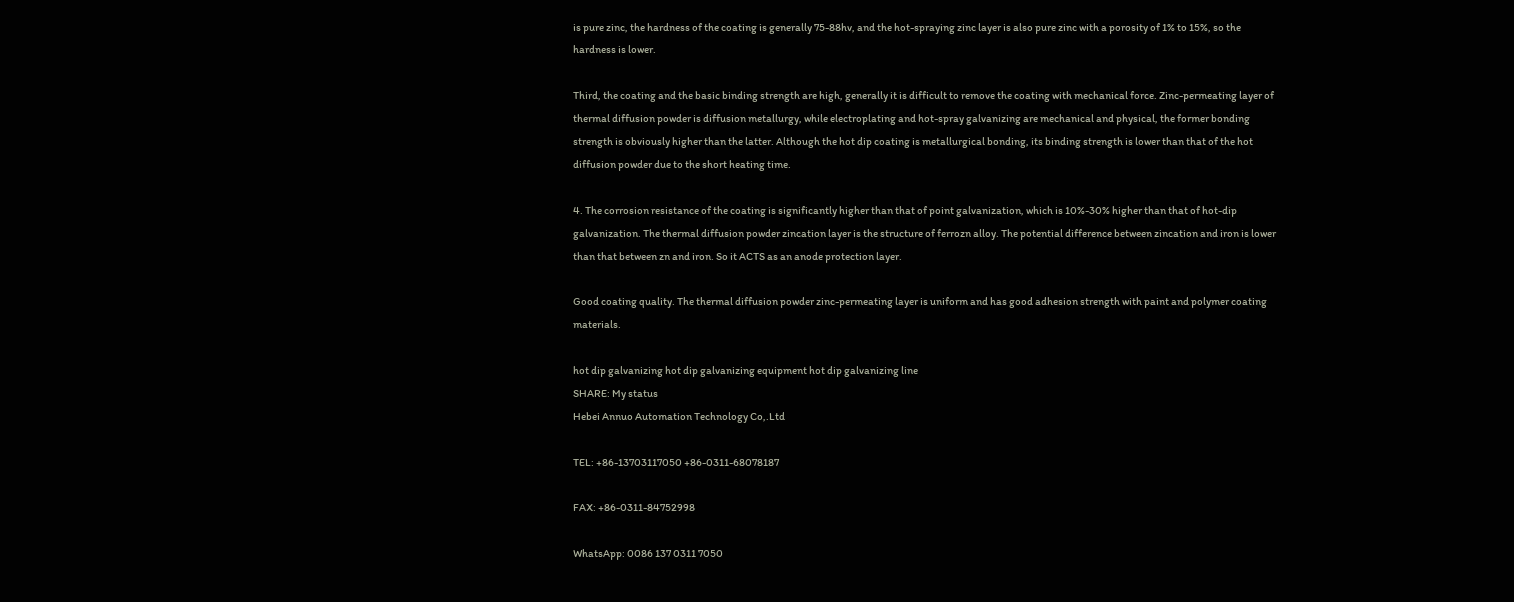is pure zinc, the hardness of the coating is generally 75-88hv, and the hot-spraying zinc layer is also pure zinc with a porosity of 1% to 15%, so the hardness is lower.

Third, the coating and the basic binding strength are high, generally it is difficult to remove the coating with mechanical force. Zinc-permeating layer of thermal diffusion powder is diffusion metallurgy, while electroplating and hot-spray galvanizing are mechanical and physical, the former bonding strength is obviously higher than the latter. Although the hot dip coating is metallurgical bonding, its binding strength is lower than that of the hot diffusion powder due to the short heating time.

4. The corrosion resistance of the coating is significantly higher than that of point galvanization, which is 10%-30% higher than that of hot-dip galvanization. The thermal diffusion powder zincation layer is the structure of ferrozn alloy. The potential difference between zincation and iron is lower than that between zn and iron. So it ACTS as an anode protection layer.

Good coating quality. The thermal diffusion powder zinc-permeating layer is uniform and has good adhesion strength with paint and polymer coating materials.

hot dip galvanizing hot dip galvanizing equipment hot dip galvanizing line
SHARE: My status
Hebei Annuo Automation Technology Co,.Ltd

TEL: +86-13703117050 +86-0311-68078187

FAX: +86-0311-84752998

WhatsApp: 0086 137 0311 7050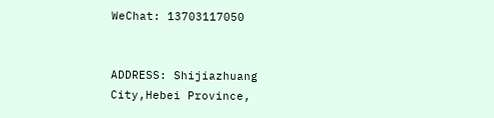WeChat: 13703117050


ADDRESS: Shijiazhuang City,Hebei Province,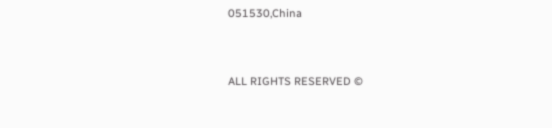051530,China


ALL RIGHTS RESERVED ©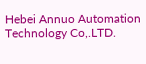Hebei Annuo Automation Technology Co,.LTD.